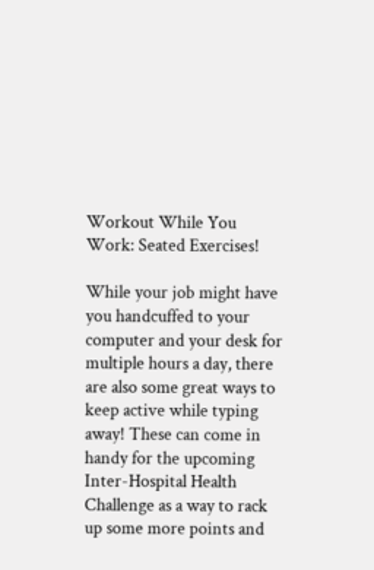Workout While You Work: Seated Exercises!

While your job might have you handcuffed to your computer and your desk for multiple hours a day, there are also some great ways to keep active while typing away! These can come in handy for the upcoming Inter-Hospital Health Challenge as a way to rack up some more points and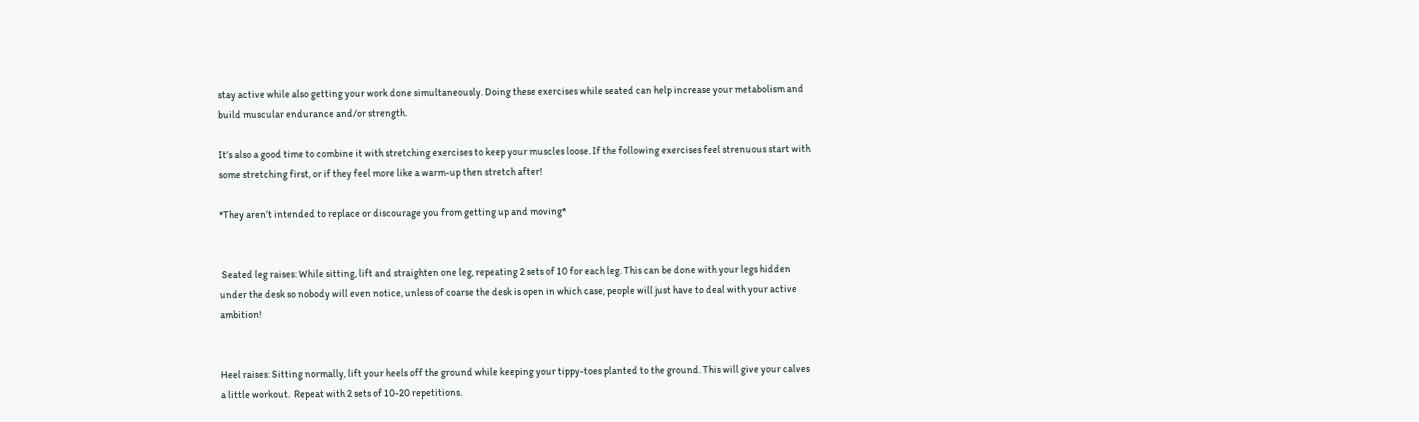stay active while also getting your work done simultaneously. Doing these exercises while seated can help increase your metabolism and build muscular endurance and/or strength.

It’s also a good time to combine it with stretching exercises to keep your muscles loose. If the following exercises feel strenuous start with some stretching first, or if they feel more like a warm-up then stretch after!

*They aren’t intended to replace or discourage you from getting up and moving*


 Seated leg raises: While sitting, lift and straighten one leg, repeating 2 sets of 10 for each leg. This can be done with your legs hidden under the desk so nobody will even notice, unless of coarse the desk is open in which case, people will just have to deal with your active ambition!


Heel raises: Sitting normally, lift your heels off the ground while keeping your tippy-toes planted to the ground. This will give your calves a little workout.  Repeat with 2 sets of 10-20 repetitions.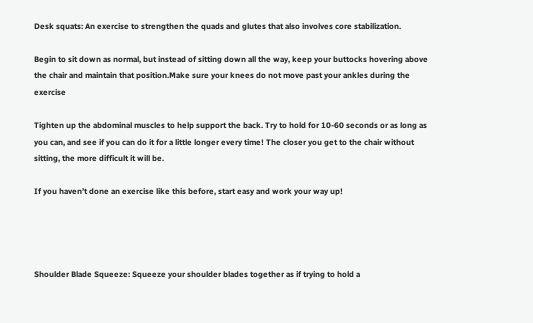Desk squats: An exercise to strengthen the quads and glutes that also involves core stabilization.

Begin to sit down as normal, but instead of sitting down all the way, keep your buttocks hovering above the chair and maintain that position.Make sure your knees do not move past your ankles during the exercise

Tighten up the abdominal muscles to help support the back. Try to hold for 10-60 seconds or as long as you can, and see if you can do it for a little longer every time! The closer you get to the chair without sitting, the more difficult it will be.

If you haven’t done an exercise like this before, start easy and work your way up!




Shoulder Blade Squeeze: Squeeze your shoulder blades together as if trying to hold a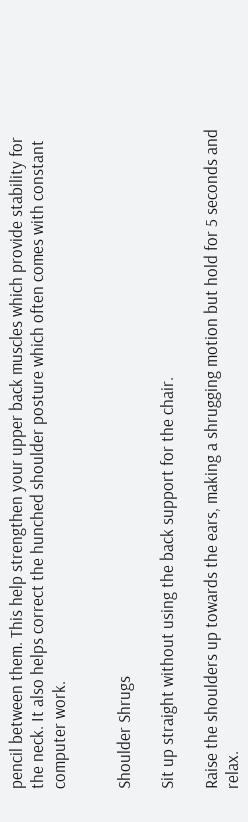pencil between them. This help strengthen your upper back muscles which provide stability for the neck. It also helps correct the hunched shoulder posture which often comes with constant computer work.


Shoulder Shrugs

Sit up straight without using the back support for the chair.

Raise the shoulders up towards the ears, making a shrugging motion but hold for 5 seconds and relax.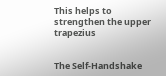This helps to strengthen the upper trapezius


The Self-Handshake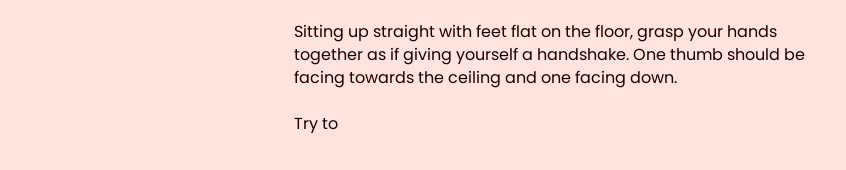Sitting up straight with feet flat on the floor, grasp your hands together as if giving yourself a handshake. One thumb should be facing towards the ceiling and one facing down.

Try to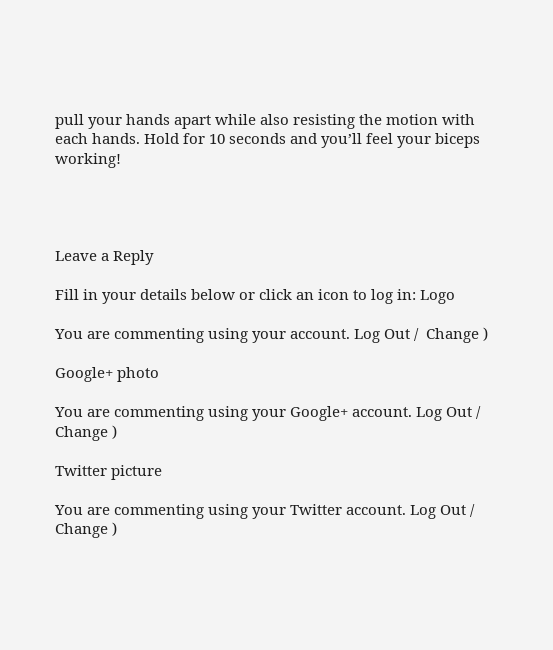pull your hands apart while also resisting the motion with each hands. Hold for 10 seconds and you’ll feel your biceps working!




Leave a Reply

Fill in your details below or click an icon to log in: Logo

You are commenting using your account. Log Out /  Change )

Google+ photo

You are commenting using your Google+ account. Log Out /  Change )

Twitter picture

You are commenting using your Twitter account. Log Out /  Change )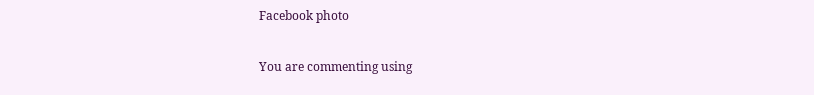Facebook photo

You are commenting using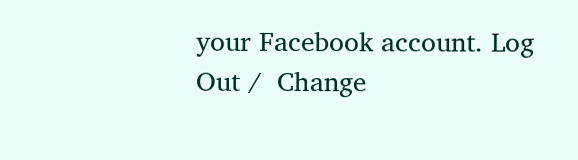your Facebook account. Log Out /  Change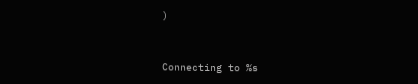)


Connecting to %s